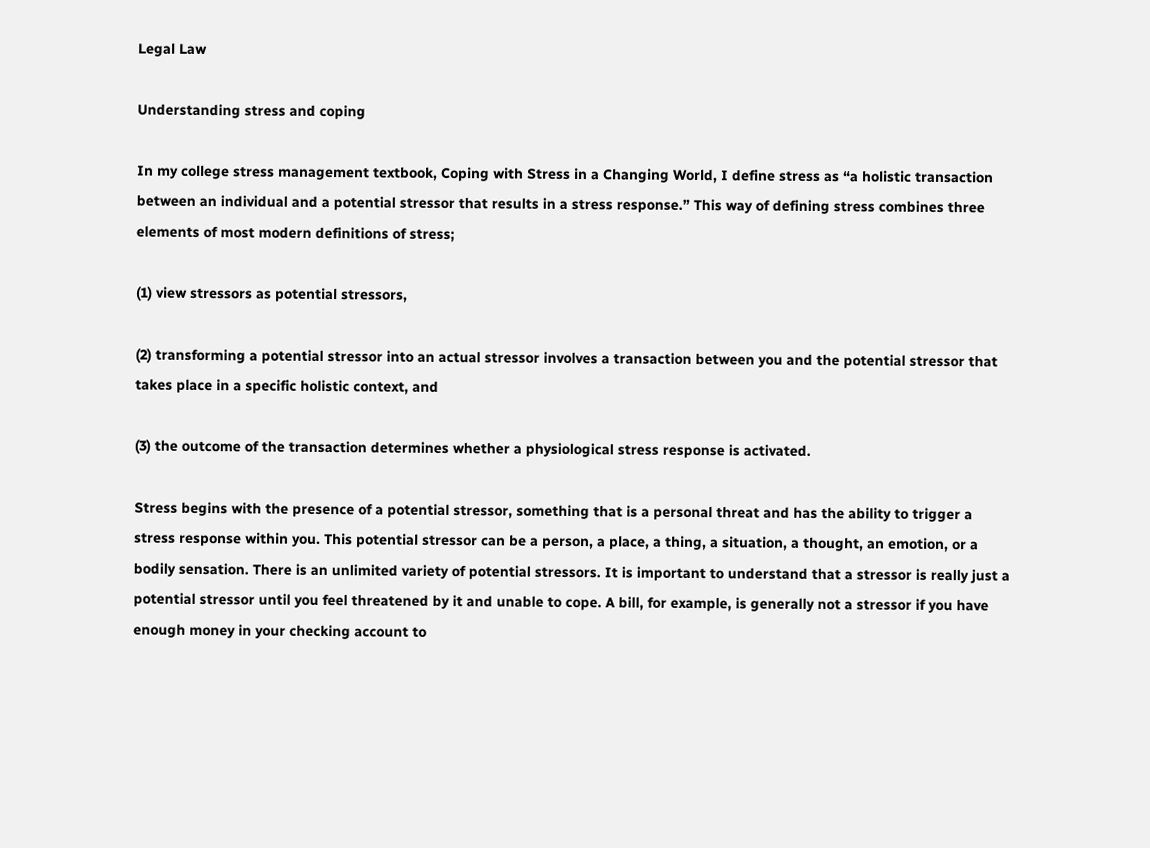Legal Law

Understanding stress and coping

In my college stress management textbook, Coping with Stress in a Changing World, I define stress as “a holistic transaction between an individual and a potential stressor that results in a stress response.” This way of defining stress combines three elements of most modern definitions of stress;

(1) view stressors as potential stressors,

(2) transforming a potential stressor into an actual stressor involves a transaction between you and the potential stressor that takes place in a specific holistic context, and

(3) the outcome of the transaction determines whether a physiological stress response is activated.

Stress begins with the presence of a potential stressor, something that is a personal threat and has the ability to trigger a stress response within you. This potential stressor can be a person, a place, a thing, a situation, a thought, an emotion, or a bodily sensation. There is an unlimited variety of potential stressors. It is important to understand that a stressor is really just a potential stressor until you feel threatened by it and unable to cope. A bill, for example, is generally not a stressor if you have enough money in your checking account to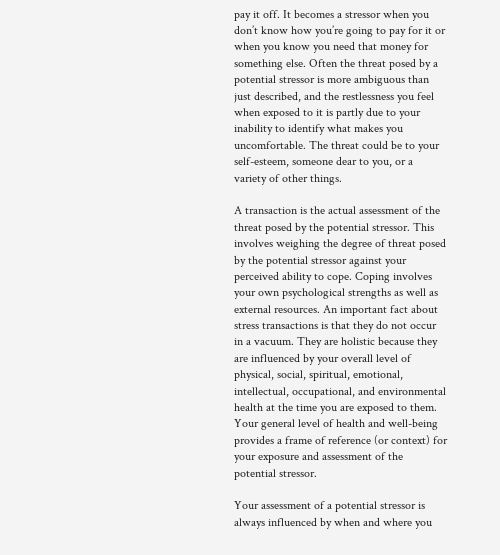pay it off. It becomes a stressor when you don’t know how you’re going to pay for it or when you know you need that money for something else. Often the threat posed by a potential stressor is more ambiguous than just described, and the restlessness you feel when exposed to it is partly due to your inability to identify what makes you uncomfortable. The threat could be to your self-esteem, someone dear to you, or a variety of other things.

A transaction is the actual assessment of the threat posed by the potential stressor. This involves weighing the degree of threat posed by the potential stressor against your perceived ability to cope. Coping involves your own psychological strengths as well as external resources. An important fact about stress transactions is that they do not occur in a vacuum. They are holistic because they are influenced by your overall level of physical, social, spiritual, emotional, intellectual, occupational, and environmental health at the time you are exposed to them. Your general level of health and well-being provides a frame of reference (or context) for your exposure and assessment of the potential stressor.

Your assessment of a potential stressor is always influenced by when and where you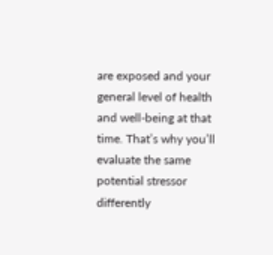are exposed and your general level of health and well-being at that time. That’s why you’ll evaluate the same potential stressor differently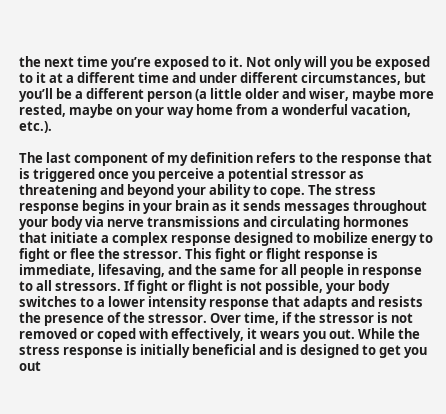the next time you’re exposed to it. Not only will you be exposed to it at a different time and under different circumstances, but you’ll be a different person (a little older and wiser, maybe more rested, maybe on your way home from a wonderful vacation, etc.).

The last component of my definition refers to the response that is triggered once you perceive a potential stressor as threatening and beyond your ability to cope. The stress response begins in your brain as it sends messages throughout your body via nerve transmissions and circulating hormones that initiate a complex response designed to mobilize energy to fight or flee the stressor. This fight or flight response is immediate, lifesaving, and the same for all people in response to all stressors. If fight or flight is not possible, your body switches to a lower intensity response that adapts and resists the presence of the stressor. Over time, if the stressor is not removed or coped with effectively, it wears you out. While the stress response is initially beneficial and is designed to get you out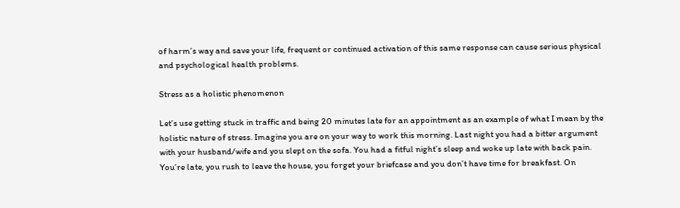of harm’s way and save your life, frequent or continued activation of this same response can cause serious physical and psychological health problems.

Stress as a holistic phenomenon

Let’s use getting stuck in traffic and being 20 minutes late for an appointment as an example of what I mean by the holistic nature of stress. Imagine you are on your way to work this morning. Last night you had a bitter argument with your husband/wife and you slept on the sofa. You had a fitful night’s sleep and woke up late with back pain. You’re late, you rush to leave the house, you forget your briefcase and you don’t have time for breakfast. On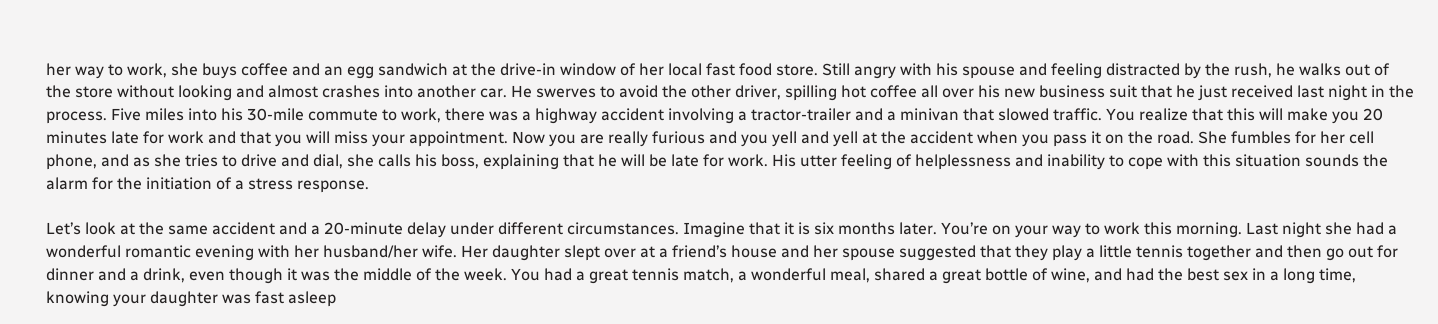her way to work, she buys coffee and an egg sandwich at the drive-in window of her local fast food store. Still angry with his spouse and feeling distracted by the rush, he walks out of the store without looking and almost crashes into another car. He swerves to avoid the other driver, spilling hot coffee all over his new business suit that he just received last night in the process. Five miles into his 30-mile commute to work, there was a highway accident involving a tractor-trailer and a minivan that slowed traffic. You realize that this will make you 20 minutes late for work and that you will miss your appointment. Now you are really furious and you yell and yell at the accident when you pass it on the road. She fumbles for her cell phone, and as she tries to drive and dial, she calls his boss, explaining that he will be late for work. His utter feeling of helplessness and inability to cope with this situation sounds the alarm for the initiation of a stress response.

Let’s look at the same accident and a 20-minute delay under different circumstances. Imagine that it is six months later. You’re on your way to work this morning. Last night she had a wonderful romantic evening with her husband/her wife. Her daughter slept over at a friend’s house and her spouse suggested that they play a little tennis together and then go out for dinner and a drink, even though it was the middle of the week. You had a great tennis match, a wonderful meal, shared a great bottle of wine, and had the best sex in a long time, knowing your daughter was fast asleep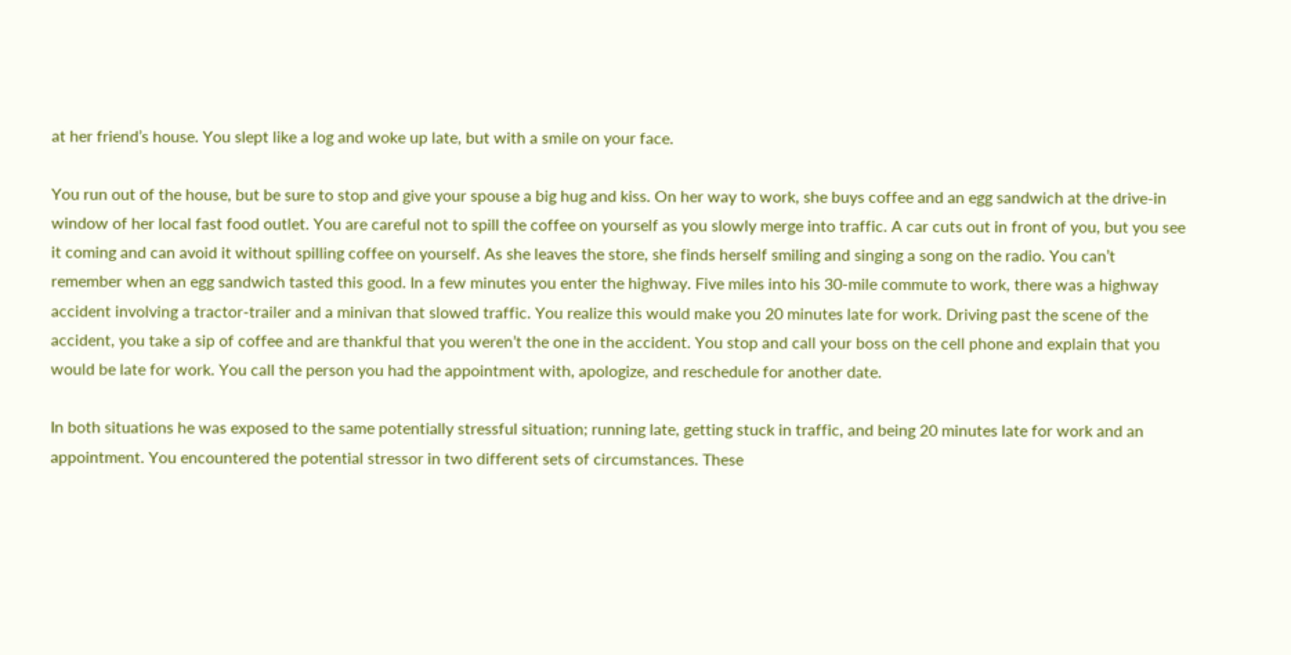at her friend’s house. You slept like a log and woke up late, but with a smile on your face.

You run out of the house, but be sure to stop and give your spouse a big hug and kiss. On her way to work, she buys coffee and an egg sandwich at the drive-in window of her local fast food outlet. You are careful not to spill the coffee on yourself as you slowly merge into traffic. A car cuts out in front of you, but you see it coming and can avoid it without spilling coffee on yourself. As she leaves the store, she finds herself smiling and singing a song on the radio. You can’t remember when an egg sandwich tasted this good. In a few minutes you enter the highway. Five miles into his 30-mile commute to work, there was a highway accident involving a tractor-trailer and a minivan that slowed traffic. You realize this would make you 20 minutes late for work. Driving past the scene of the accident, you take a sip of coffee and are thankful that you weren’t the one in the accident. You stop and call your boss on the cell phone and explain that you would be late for work. You call the person you had the appointment with, apologize, and reschedule for another date.

In both situations he was exposed to the same potentially stressful situation; running late, getting stuck in traffic, and being 20 minutes late for work and an appointment. You encountered the potential stressor in two different sets of circumstances. These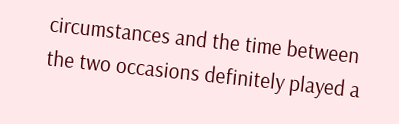circumstances and the time between the two occasions definitely played a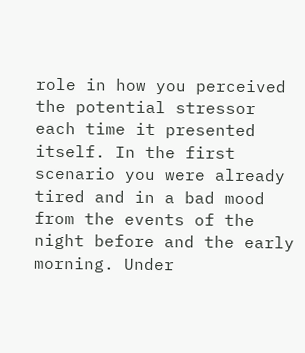role in how you perceived the potential stressor each time it presented itself. In the first scenario you were already tired and in a bad mood from the events of the night before and the early morning. Under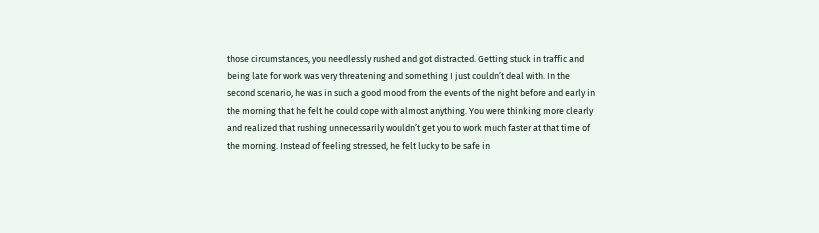those circumstances, you needlessly rushed and got distracted. Getting stuck in traffic and being late for work was very threatening and something I just couldn’t deal with. In the second scenario, he was in such a good mood from the events of the night before and early in the morning that he felt he could cope with almost anything. You were thinking more clearly and realized that rushing unnecessarily wouldn’t get you to work much faster at that time of the morning. Instead of feeling stressed, he felt lucky to be safe in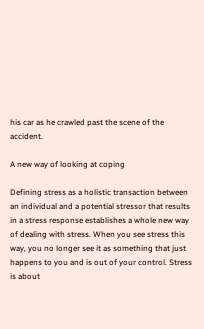his car as he crawled past the scene of the accident.

A new way of looking at coping

Defining stress as a holistic transaction between an individual and a potential stressor that results in a stress response establishes a whole new way of dealing with stress. When you see stress this way, you no longer see it as something that just happens to you and is out of your control. Stress is about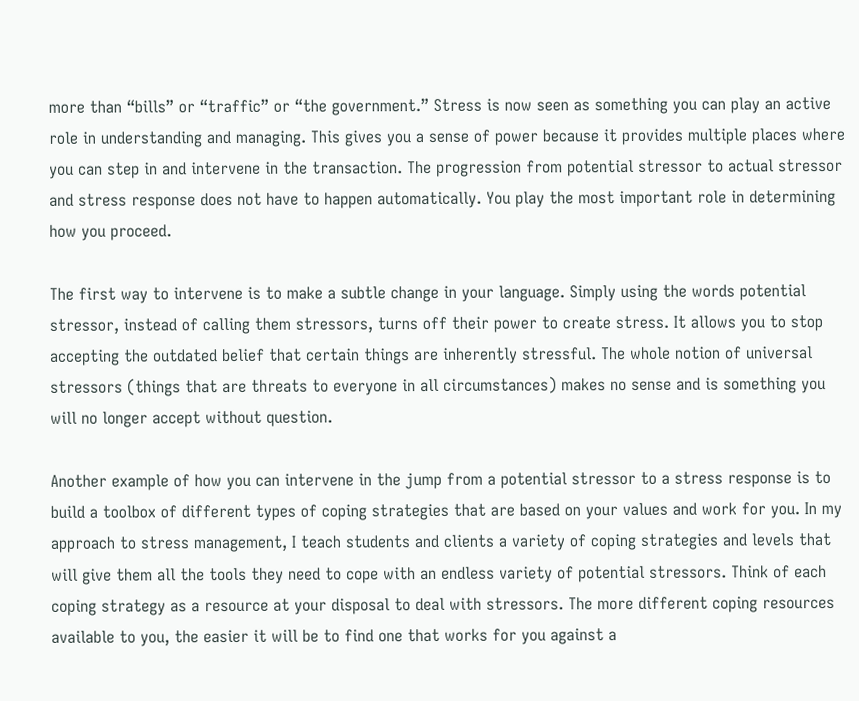more than “bills” or “traffic” or “the government.” Stress is now seen as something you can play an active role in understanding and managing. This gives you a sense of power because it provides multiple places where you can step in and intervene in the transaction. The progression from potential stressor to actual stressor and stress response does not have to happen automatically. You play the most important role in determining how you proceed.

The first way to intervene is to make a subtle change in your language. Simply using the words potential stressor, instead of calling them stressors, turns off their power to create stress. It allows you to stop accepting the outdated belief that certain things are inherently stressful. The whole notion of universal stressors (things that are threats to everyone in all circumstances) makes no sense and is something you will no longer accept without question.

Another example of how you can intervene in the jump from a potential stressor to a stress response is to build a toolbox of different types of coping strategies that are based on your values and work for you. In my approach to stress management, I teach students and clients a variety of coping strategies and levels that will give them all the tools they need to cope with an endless variety of potential stressors. Think of each coping strategy as a resource at your disposal to deal with stressors. The more different coping resources available to you, the easier it will be to find one that works for you against a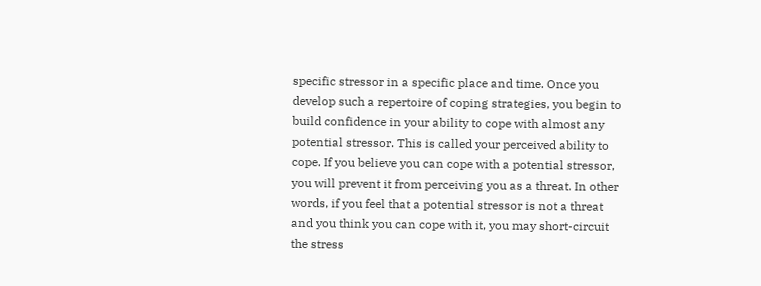specific stressor in a specific place and time. Once you develop such a repertoire of coping strategies, you begin to build confidence in your ability to cope with almost any potential stressor. This is called your perceived ability to cope. If you believe you can cope with a potential stressor, you will prevent it from perceiving you as a threat. In other words, if you feel that a potential stressor is not a threat and you think you can cope with it, you may short-circuit the stress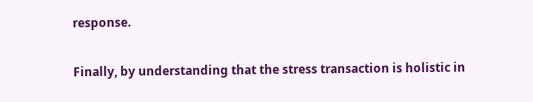response.

Finally, by understanding that the stress transaction is holistic in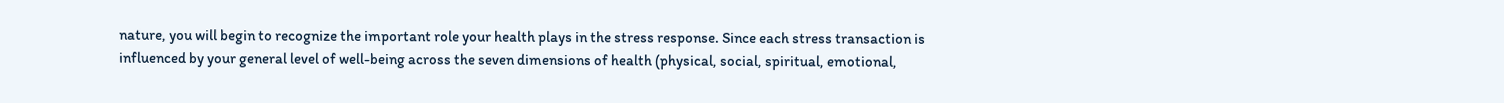nature, you will begin to recognize the important role your health plays in the stress response. Since each stress transaction is influenced by your general level of well-being across the seven dimensions of health (physical, social, spiritual, emotional,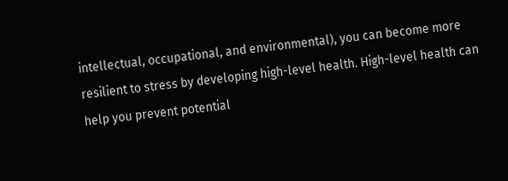intellectual, occupational, and environmental), you can become more resilient to stress by developing high-level health. High-level health can help you prevent potential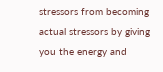stressors from becoming actual stressors by giving you the energy and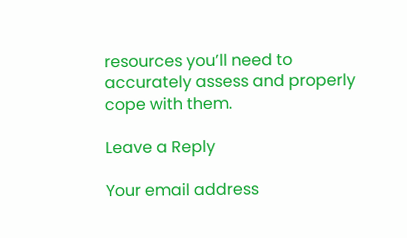resources you’ll need to accurately assess and properly cope with them.

Leave a Reply

Your email address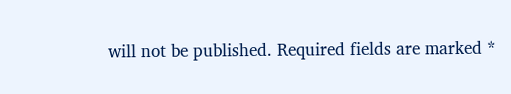will not be published. Required fields are marked *